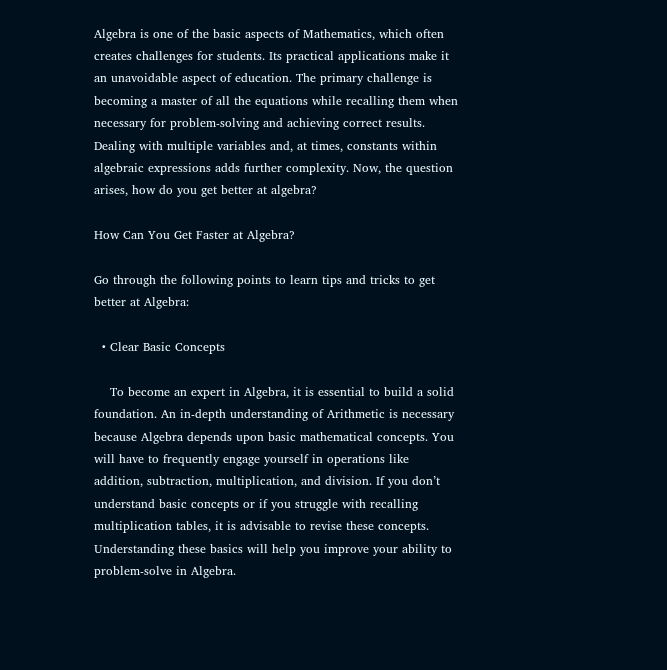Algebra is one of the basic aspects of Mathematics, which often creates challenges for students. Its practical applications make it an unavoidable aspect of education. The primary challenge is becoming a master of all the equations while recalling them when necessary for problem-solving and achieving correct results. Dealing with multiple variables and, at times, constants within algebraic expressions adds further complexity. Now, the question arises, how do you get better at algebra?

How Can You Get Faster at Algebra?

Go through the following points to learn tips and tricks to get better at Algebra:

  • Clear Basic Concepts

    To become an expert in Algebra, it is essential to build a solid foundation. An in-depth understanding of Arithmetic is necessary because Algebra depends upon basic mathematical concepts. You will have to frequently engage yourself in operations like addition, subtraction, multiplication, and division. If you don’t understand basic concepts or if you struggle with recalling multiplication tables, it is advisable to revise these concepts. Understanding these basics will help you improve your ability to problem-solve in Algebra.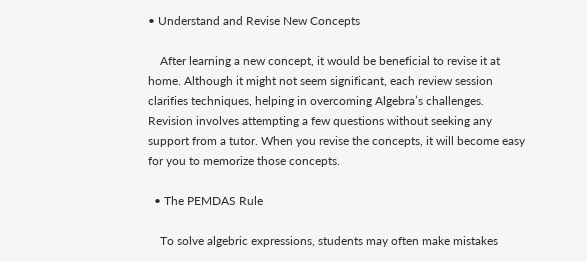• Understand and Revise New Concepts

    After learning a new concept, it would be beneficial to revise it at home. Although it might not seem significant, each review session clarifies techniques, helping in overcoming Algebra’s challenges. Revision involves attempting a few questions without seeking any support from a tutor. When you revise the concepts, it will become easy for you to memorize those concepts.

  • The PEMDAS Rule

    To solve algebric expressions, students may often make mistakes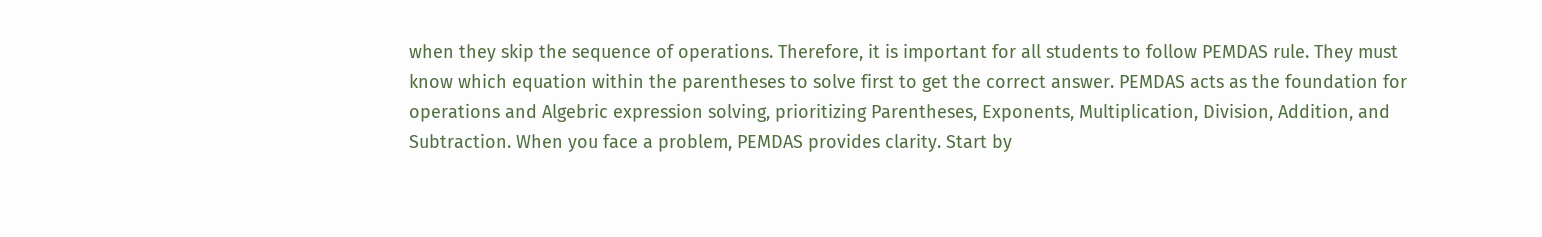when they skip the sequence of operations. Therefore, it is important for all students to follow PEMDAS rule. They must know which equation within the parentheses to solve first to get the correct answer. PEMDAS acts as the foundation for operations and Algebric expression solving, prioritizing Parentheses, Exponents, Multiplication, Division, Addition, and Subtraction. When you face a problem, PEMDAS provides clarity. Start by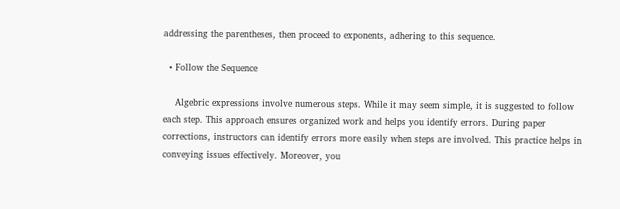addressing the parentheses, then proceed to exponents, adhering to this sequence.

  • Follow the Sequence

    Algebric expressions involve numerous steps. While it may seem simple, it is suggested to follow each step. This approach ensures organized work and helps you identify errors. During paper corrections, instructors can identify errors more easily when steps are involved. This practice helps in conveying issues effectively. Moreover, you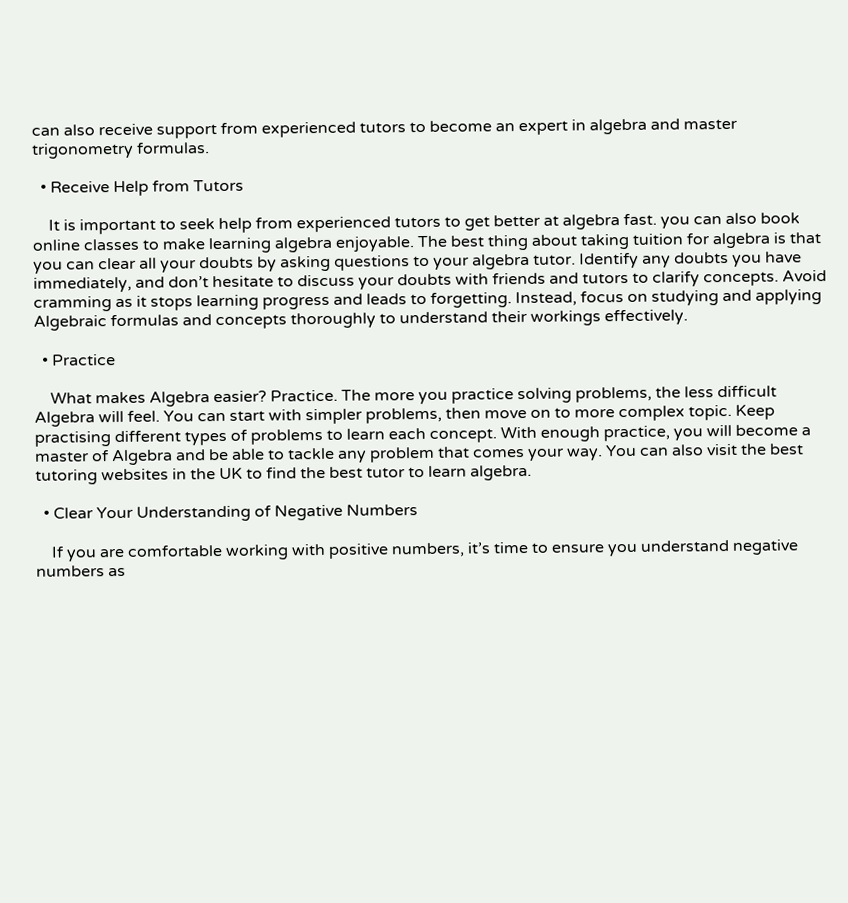can also receive support from experienced tutors to become an expert in algebra and master trigonometry formulas.

  • Receive Help from Tutors

    It is important to seek help from experienced tutors to get better at algebra fast. you can also book online classes to make learning algebra enjoyable. The best thing about taking tuition for algebra is that you can clear all your doubts by asking questions to your algebra tutor. Identify any doubts you have immediately, and don’t hesitate to discuss your doubts with friends and tutors to clarify concepts. Avoid cramming as it stops learning progress and leads to forgetting. Instead, focus on studying and applying Algebraic formulas and concepts thoroughly to understand their workings effectively.

  • Practice

    What makes Algebra easier? Practice. The more you practice solving problems, the less difficult Algebra will feel. You can start with simpler problems, then move on to more complex topic. Keep practising different types of problems to learn each concept. With enough practice, you will become a master of Algebra and be able to tackle any problem that comes your way. You can also visit the best tutoring websites in the UK to find the best tutor to learn algebra.

  • Clear Your Understanding of Negative Numbers

    If you are comfortable working with positive numbers, it’s time to ensure you understand negative numbers as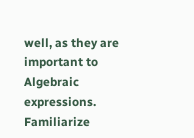well, as they are important to Algebraic expressions. Familiarize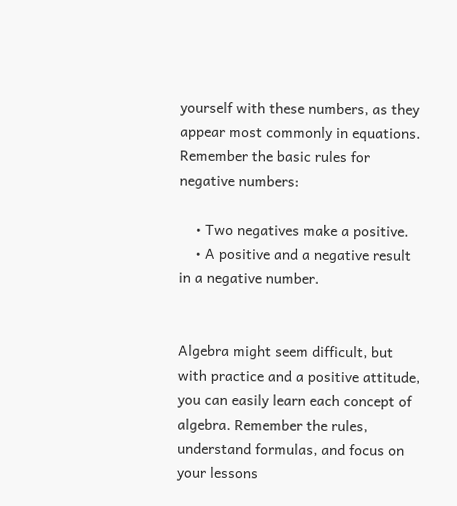yourself with these numbers, as they appear most commonly in equations. Remember the basic rules for negative numbers:

    • Two negatives make a positive.
    • A positive and a negative result in a negative number.


Algebra might seem difficult, but with practice and a positive attitude, you can easily learn each concept of algebra. Remember the rules, understand formulas, and focus on your lessons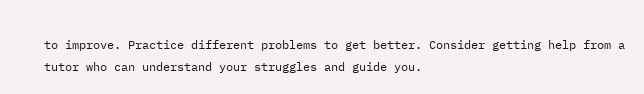to improve. Practice different problems to get better. Consider getting help from a tutor who can understand your struggles and guide you.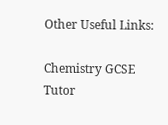Other Useful Links:

Chemistry GCSE Tutor